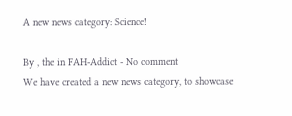A new news category: Science!

By , the in FAH-Addict - No comment
We have created a new news category, to showcase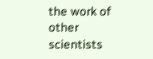the work of other scientists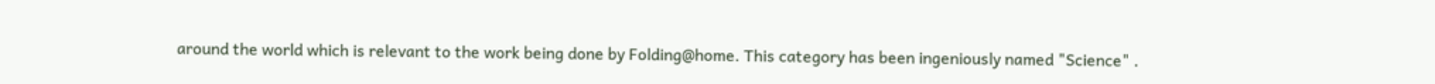around the world which is relevant to the work being done by Folding@home. This category has been ingeniously named "Science" .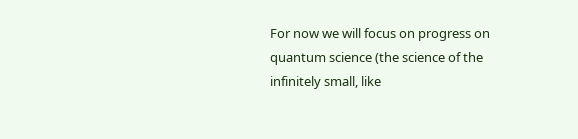For now we will focus on progress on quantum science (the science of the infinitely small, like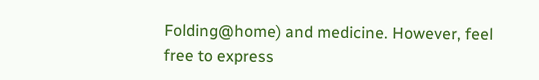Folding@home) and medicine. However, feel free to express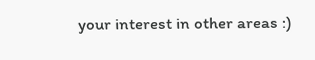your interest in other areas :)